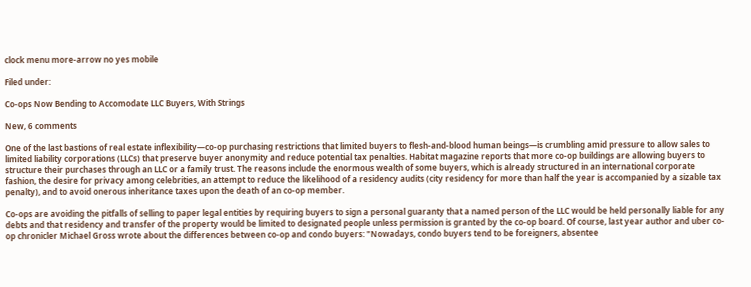clock menu more-arrow no yes mobile

Filed under:

Co-ops Now Bending to Accomodate LLC Buyers, With Strings

New, 6 comments

One of the last bastions of real estate inflexibility—co-op purchasing restrictions that limited buyers to flesh-and-blood human beings—is crumbling amid pressure to allow sales to limited liability corporations (LLCs) that preserve buyer anonymity and reduce potential tax penalties. Habitat magazine reports that more co-op buildings are allowing buyers to structure their purchases through an LLC or a family trust. The reasons include the enormous wealth of some buyers, which is already structured in an international corporate fashion, the desire for privacy among celebrities, an attempt to reduce the likelihood of a residency audits (city residency for more than half the year is accompanied by a sizable tax penalty), and to avoid onerous inheritance taxes upon the death of an co-op member.

Co-ops are avoiding the pitfalls of selling to paper legal entities by requiring buyers to sign a personal guaranty that a named person of the LLC would be held personally liable for any debts and that residency and transfer of the property would be limited to designated people unless permission is granted by the co-op board. Of course, last year author and uber co-op chronicler Michael Gross wrote about the differences between co-op and condo buyers: "Nowadays, condo buyers tend to be foreigners, absentee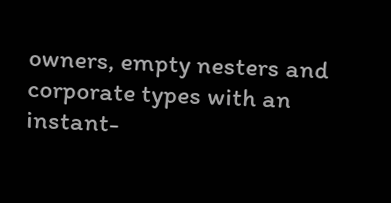owners, empty nesters and corporate types with an instant-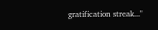gratification streak..."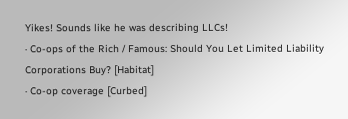Yikes! Sounds like he was describing LLCs!
· Co-ops of the Rich / Famous: Should You Let Limited Liability Corporations Buy? [Habitat]
· Co-op coverage [Curbed]